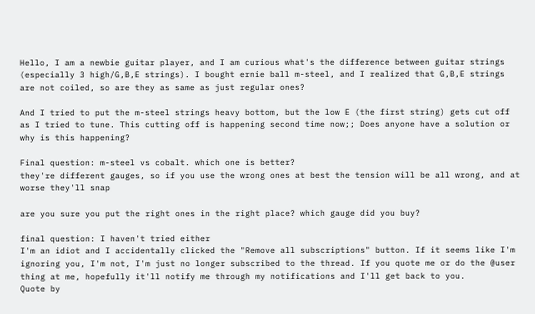Hello, I am a newbie guitar player, and I am curious what's the difference between guitar strings (especially 3 high/G,B,E strings). I bought ernie ball m-steel, and I realized that G,B,E strings are not coiled, so are they as same as just regular ones?

And I tried to put the m-steel strings heavy bottom, but the low E (the first string) gets cut off as I tried to tune. This cutting off is happening second time now;; Does anyone have a solution or why is this happening?

Final question: m-steel vs cobalt. which one is better?
they're different gauges, so if you use the wrong ones at best the tension will be all wrong, and at worse they'll snap

are you sure you put the right ones in the right place? which gauge did you buy?

final question: I haven't tried either
I'm an idiot and I accidentally clicked the "Remove all subscriptions" button. If it seems like I'm ignoring you, I'm not, I'm just no longer subscribed to the thread. If you quote me or do the @user thing at me, hopefully it'll notify me through my notifications and I'll get back to you.
Quote by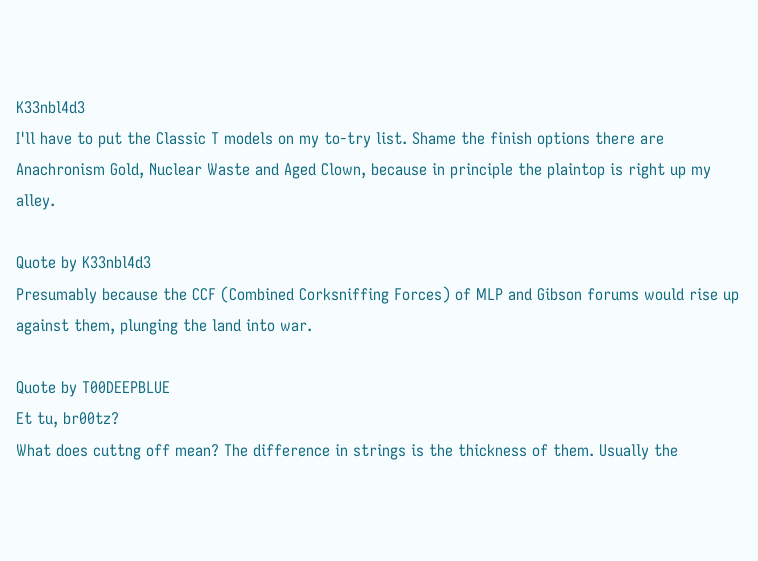K33nbl4d3
I'll have to put the Classic T models on my to-try list. Shame the finish options there are Anachronism Gold, Nuclear Waste and Aged Clown, because in principle the plaintop is right up my alley.

Quote by K33nbl4d3
Presumably because the CCF (Combined Corksniffing Forces) of MLP and Gibson forums would rise up against them, plunging the land into war.

Quote by T00DEEPBLUE
Et tu, br00tz?
What does cuttng off mean? The difference in strings is the thickness of them. Usually the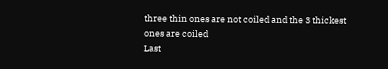three thin ones are not coiled and the 3 thickest ones are coiled
Last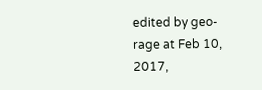edited by geo-rage at Feb 10, 2017,